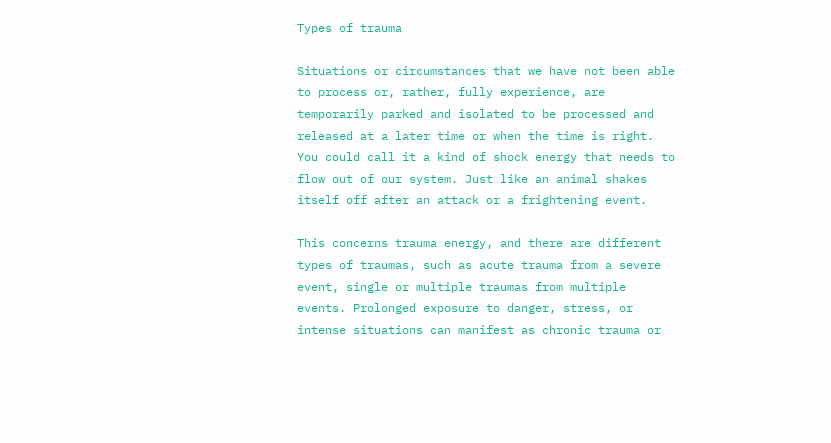Types of trauma

Situations or circumstances that we have not been able to process or, rather, fully experience, are temporarily parked and isolated to be processed and released at a later time or when the time is right. You could call it a kind of shock energy that needs to flow out of our system. Just like an animal shakes itself off after an attack or a frightening event.

This concerns trauma energy, and there are different types of traumas, such as acute trauma from a severe event, single or multiple traumas from multiple events. Prolonged exposure to danger, stress, or intense situations can manifest as chronic trauma or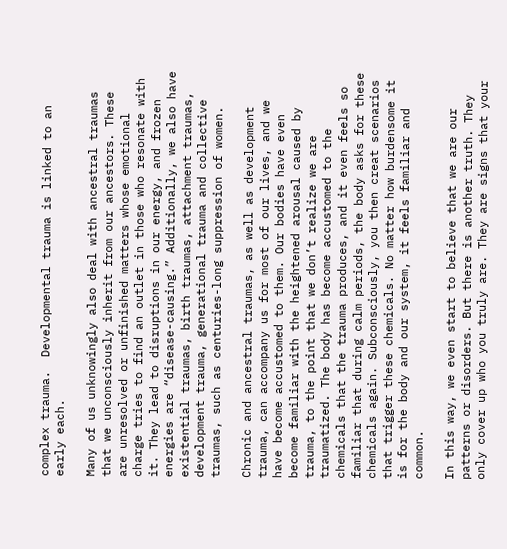complex trauma.  Developmental trauma is linked to an early each.

Many of us unknowingly also deal with ancestral traumas that we unconsciously inherit from our ancestors. These are unresolved or unfinished matters whose emotional charge tries to find an outlet in those who resonate with it. They lead to disruptions in our energy, and frozen energies are “disease-causing.” Additionally, we also have existential traumas, birth traumas, attachment traumas, development trauma, generational trauma and collective traumas, such as centuries-long suppression of women.

Chronic and ancestral traumas, as well as development trauma, can accompany us for most of our lives, and we have become accustomed to them. Our bodies have even become familiar with the heightened arousal caused by trauma, to the point that we don’t realize we are traumatized. The body has become accustomed to the chemicals that the trauma produces, and it even feels so familiar that during calm periods, the body asks for these chemicals again. Subconsciously, you then creat scenarios that trigger these chemicals. No matter how burdensome it is for the body and our system, it feels familiar and common.

In this way, we even start to believe that we are our patterns or disorders. But there is another truth. They only cover up who you truly are. They are signs that your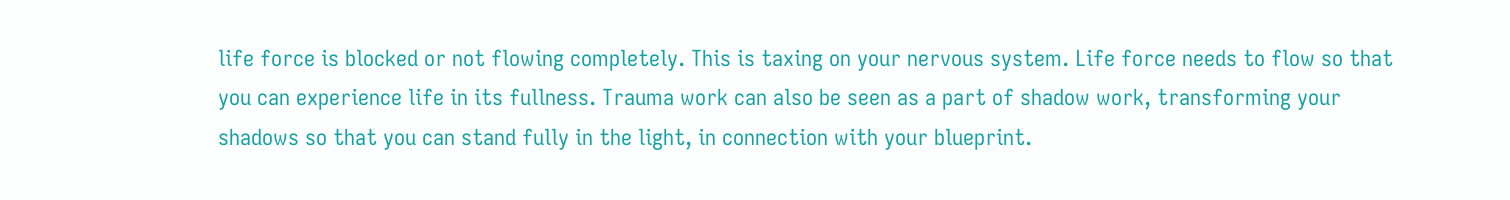life force is blocked or not flowing completely. This is taxing on your nervous system. Life force needs to flow so that you can experience life in its fullness. Trauma work can also be seen as a part of shadow work, transforming your shadows so that you can stand fully in the light, in connection with your blueprint.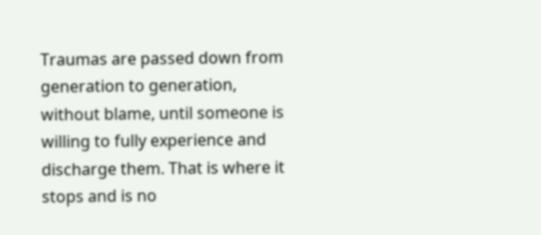Traumas are passed down from generation to generation, without blame, until someone is willing to fully experience and discharge them. That is where it stops and is no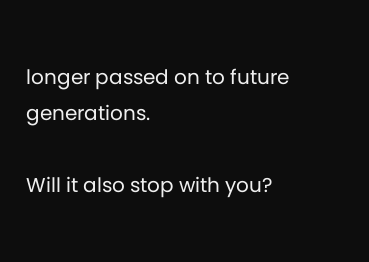longer passed on to future generations.

Will it also stop with you?